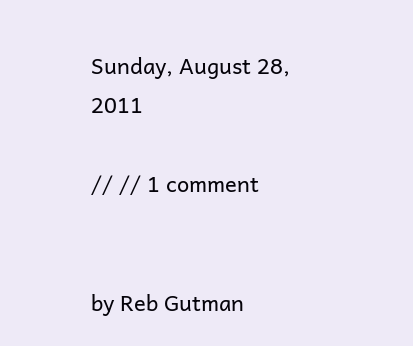Sunday, August 28, 2011

// // 1 comment


by Reb Gutman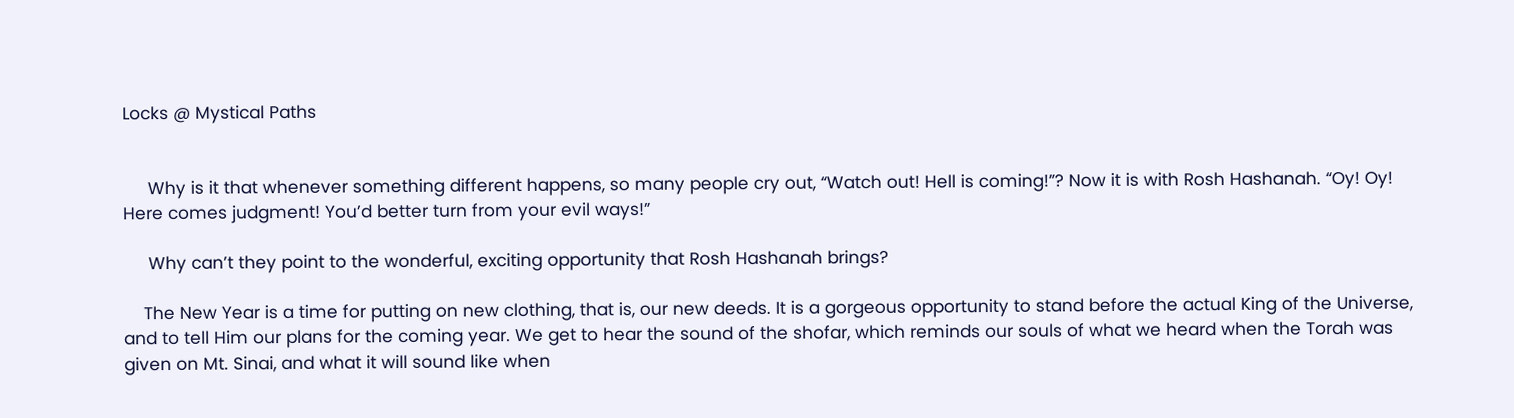Locks @ Mystical Paths


     Why is it that whenever something different happens, so many people cry out, “Watch out! Hell is coming!”? Now it is with Rosh Hashanah. “Oy! Oy! Here comes judgment! You’d better turn from your evil ways!”

     Why can’t they point to the wonderful, exciting opportunity that Rosh Hashanah brings?

    The New Year is a time for putting on new clothing, that is, our new deeds. It is a gorgeous opportunity to stand before the actual King of the Universe, and to tell Him our plans for the coming year. We get to hear the sound of the shofar, which reminds our souls of what we heard when the Torah was given on Mt. Sinai, and what it will sound like when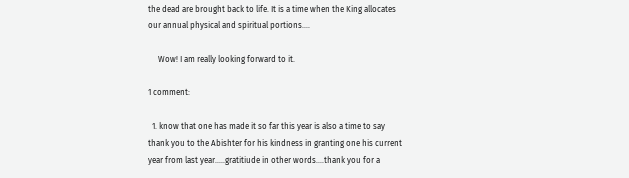the dead are brought back to life. It is a time when the King allocates our annual physical and spiritual portions....

     Wow! I am really looking forward to it.

1 comment:

  1. know that one has made it so far this year is also a time to say thank you to the Abishter for his kindness in granting one his current year from last year.....gratitiude in other words....thank you for a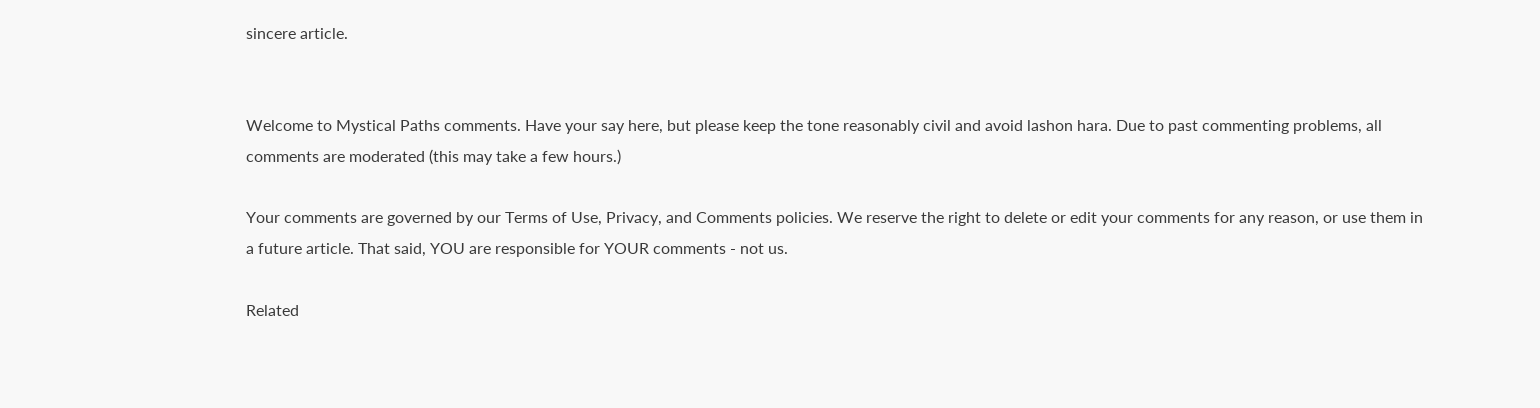sincere article.


Welcome to Mystical Paths comments. Have your say here, but please keep the tone reasonably civil and avoid lashon hara. Due to past commenting problems, all comments are moderated (this may take a few hours.)

Your comments are governed by our Terms of Use, Privacy, and Comments policies. We reserve the right to delete or edit your comments for any reason, or use them in a future article. That said, YOU are responsible for YOUR comments - not us.

Related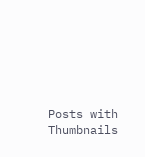Posts with Thumbnails